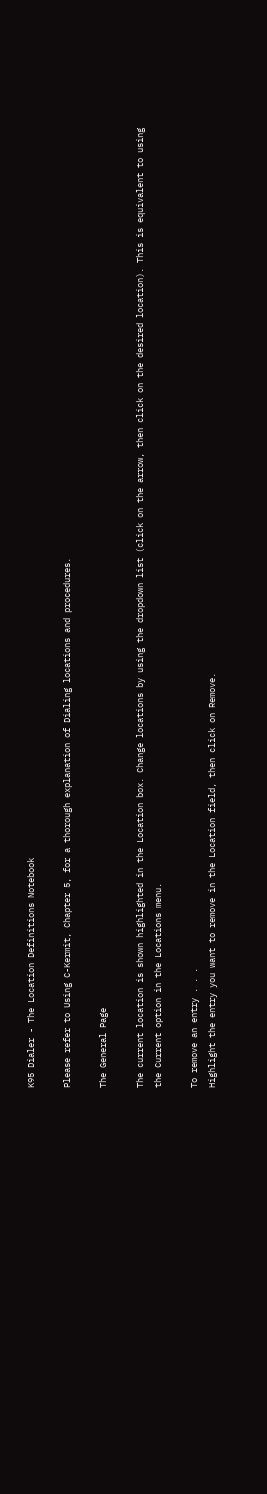K95 Dialer - The Location Definitions Notebook

Please refer to Using C-Kermit, Chapter 5, for a thorough explanation of Dialing locations and procedures.

The General Page

The current location is shown highlighted in the Location box. Change locations by using the dropdown list (click on the arrow, then click on the desired location). This is equivalent to using the Current option in the Locations menu.

To remove an entry . . .
Highlight the entry you want to remove in the Location field, then click on Remove.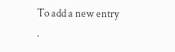To add a new entry .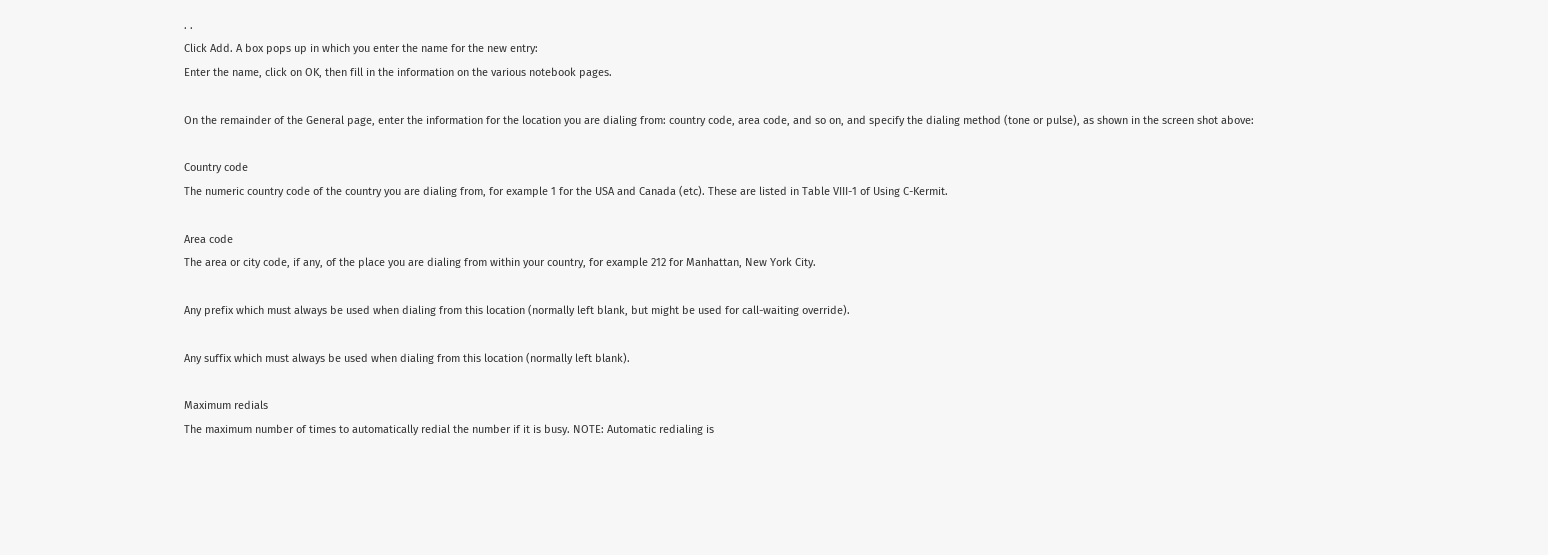. .
Click Add. A box pops up in which you enter the name for the new entry:
Enter the name, click on OK, then fill in the information on the various notebook pages.

On the remainder of the General page, enter the information for the location you are dialing from: country code, area code, and so on, and specify the dialing method (tone or pulse), as shown in the screen shot above:

Country code
The numeric country code of the country you are dialing from, for example 1 for the USA and Canada (etc). These are listed in Table VIII-1 of Using C-Kermit.

Area code
The area or city code, if any, of the place you are dialing from within your country, for example 212 for Manhattan, New York City.

Any prefix which must always be used when dialing from this location (normally left blank, but might be used for call-waiting override).

Any suffix which must always be used when dialing from this location (normally left blank).

Maximum redials
The maximum number of times to automatically redial the number if it is busy. NOTE: Automatic redialing is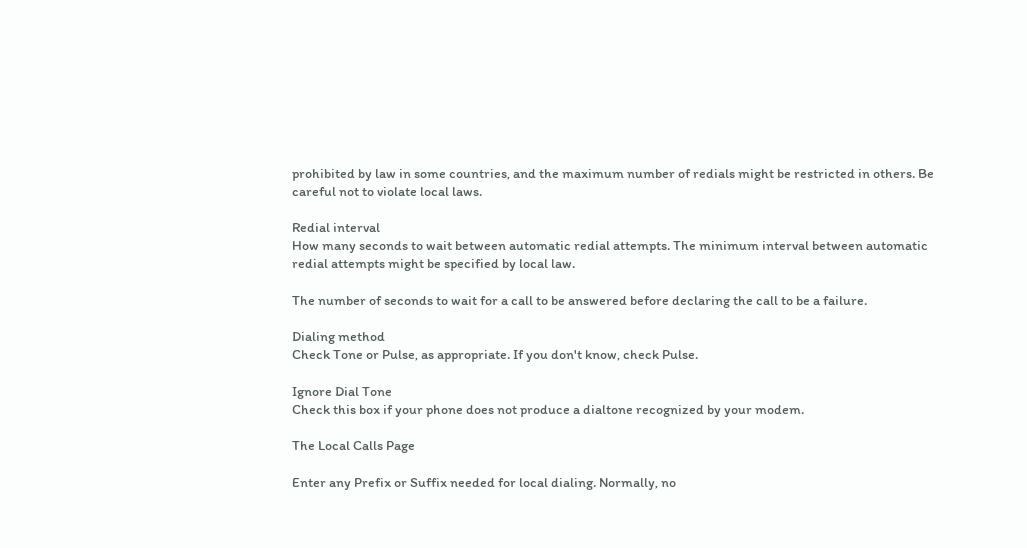prohibited by law in some countries, and the maximum number of redials might be restricted in others. Be careful not to violate local laws.

Redial interval
How many seconds to wait between automatic redial attempts. The minimum interval between automatic redial attempts might be specified by local law.

The number of seconds to wait for a call to be answered before declaring the call to be a failure.

Dialing method
Check Tone or Pulse, as appropriate. If you don't know, check Pulse.

Ignore Dial Tone
Check this box if your phone does not produce a dialtone recognized by your modem.

The Local Calls Page

Enter any Prefix or Suffix needed for local dialing. Normally, no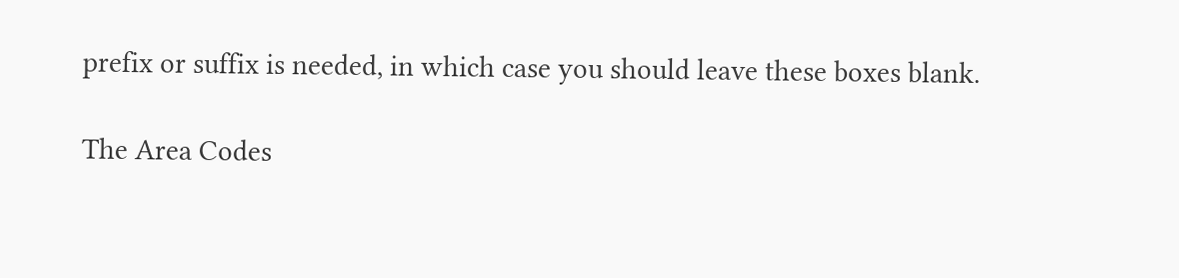prefix or suffix is needed, in which case you should leave these boxes blank.

The Area Codes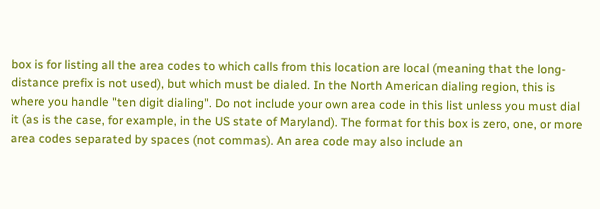box is for listing all the area codes to which calls from this location are local (meaning that the long-distance prefix is not used), but which must be dialed. In the North American dialing region, this is where you handle "ten digit dialing". Do not include your own area code in this list unless you must dial it (as is the case, for example, in the US state of Maryland). The format for this box is zero, one, or more area codes separated by spaces (not commas). An area code may also include an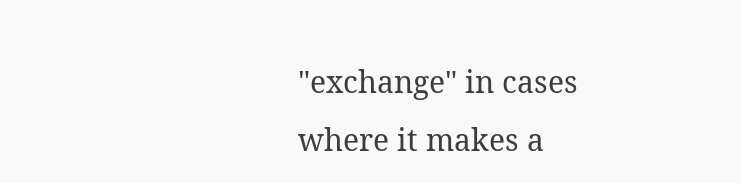"exchange" in cases where it makes a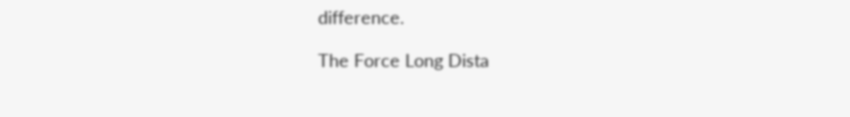difference.

The Force Long Dista